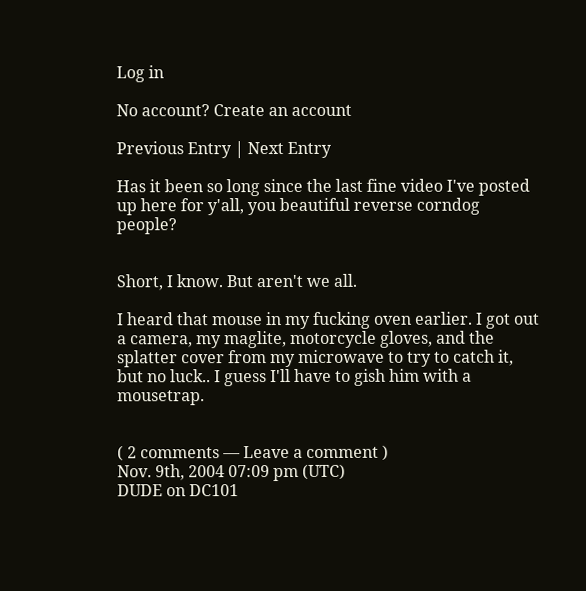Log in

No account? Create an account

Previous Entry | Next Entry

Has it been so long since the last fine video I've posted up here for y'all, you beautiful reverse corndog people?


Short, I know. But aren't we all.

I heard that mouse in my fucking oven earlier. I got out a camera, my maglite, motorcycle gloves, and the splatter cover from my microwave to try to catch it, but no luck.. I guess I'll have to gish him with a mousetrap.


( 2 comments — Leave a comment )
Nov. 9th, 2004 07:09 pm (UTC)
DUDE on DC101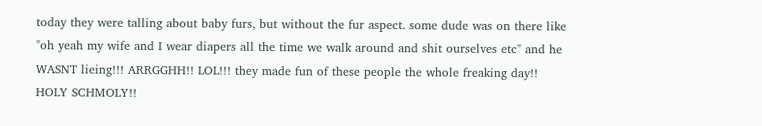today they were talling about baby furs, but without the fur aspect. some dude was on there like "oh yeah my wife and I wear diapers all the time we walk around and shit ourselves etc" and he WASNT lieing!!! ARRGGHH!! LOL!!! they made fun of these people the whole freaking day!! HOLY SCHMOLY!!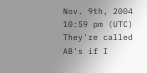Nov. 9th, 2004 10:59 pm (UTC)
They're called AB's if I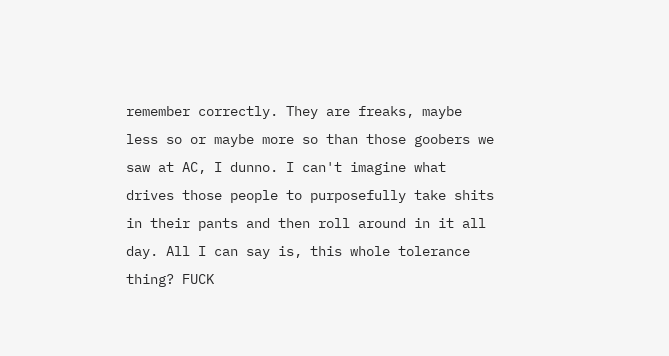remember correctly. They are freaks, maybe less so or maybe more so than those goobers we saw at AC, I dunno. I can't imagine what drives those people to purposefully take shits in their pants and then roll around in it all day. All I can say is, this whole tolerance thing? FUCK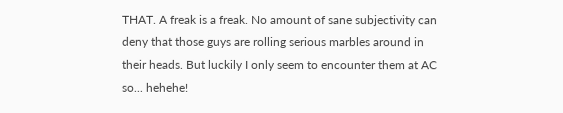THAT. A freak is a freak. No amount of sane subjectivity can deny that those guys are rolling serious marbles around in their heads. But luckily I only seem to encounter them at AC so... hehehe!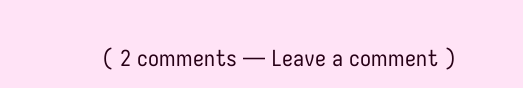( 2 comments — Leave a comment )